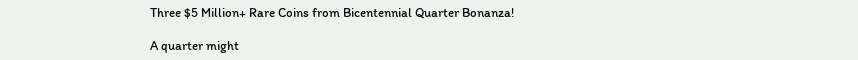Three $5 Million+ Rare Coins from Bicentennial Quarter Bonanza!

A quarter might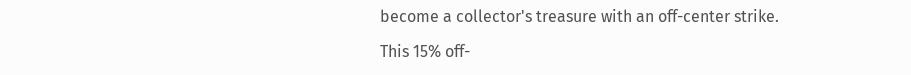become a collector's treasure with an off-center strike.

This 15% off-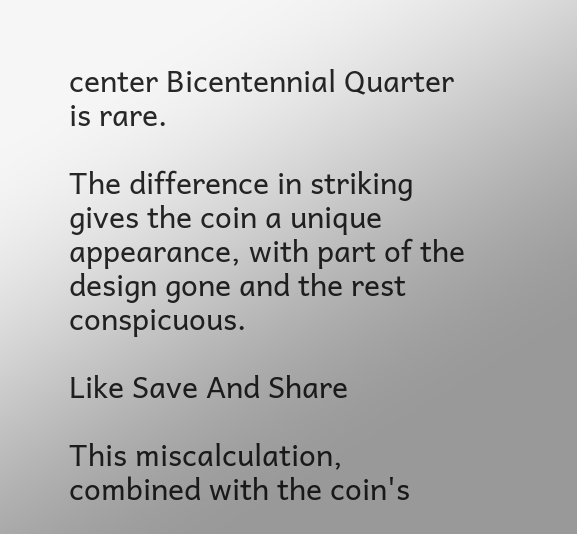center Bicentennial Quarter is rare.

The difference in striking gives the coin a unique appearance, with part of the design gone and the rest conspicuous.

Like Save And Share

This miscalculation, combined with the coin's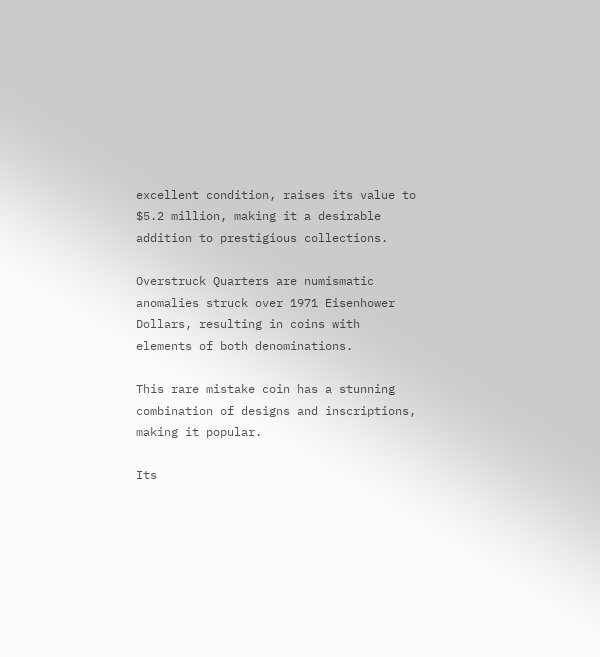excellent condition, raises its value to $5.2 million, making it a desirable addition to prestigious collections.

Overstruck Quarters are numismatic anomalies struck over 1971 Eisenhower Dollars, resulting in coins with elements of both denominations.

This rare mistake coin has a stunning combination of designs and inscriptions, making it popular.

Its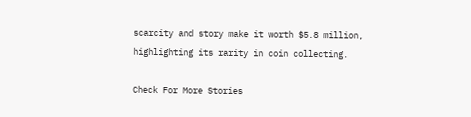scarcity and story make it worth $5.8 million, highlighting its rarity in coin collecting.

Check For More Stories